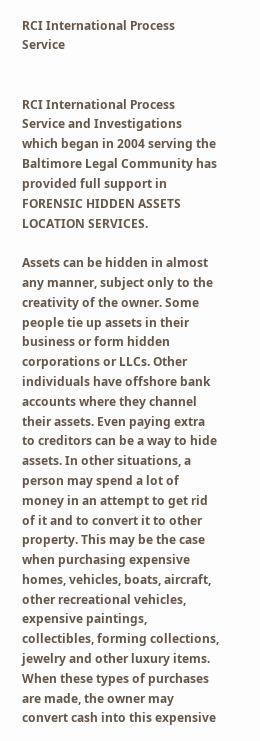RCI International Process Service


RCI International Process Service and Investigations which began in 2004 serving the Baltimore Legal Community has provided full support in FORENSIC HIDDEN ASSETS LOCATION SERVICES.

Assets can be hidden in almost any manner, subject only to the creativity of the owner. Some people tie up assets in their business or form hidden corporations or LLCs. Other individuals have offshore bank accounts where they channel their assets. Even paying extra to creditors can be a way to hide assets. In other situations, a person may spend a lot of money in an attempt to get rid of it and to convert it to other property. This may be the case when purchasing expensive homes, vehicles, boats, aircraft, other recreational vehicles, expensive paintings, collectibles, forming collections, jewelry and other luxury items. When these types of purchases are made, the owner may convert cash into this expensive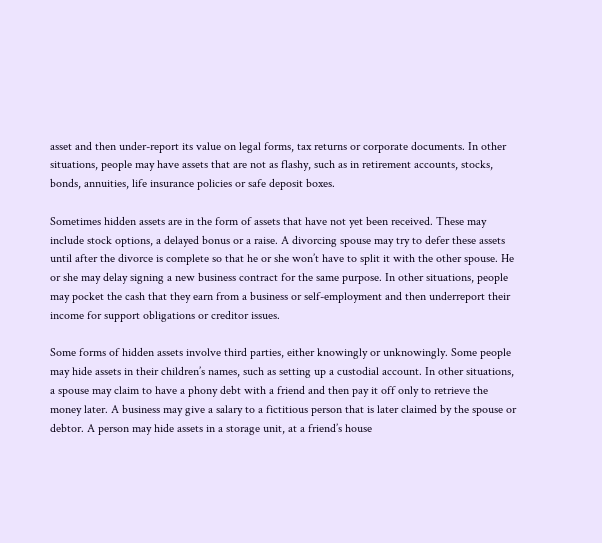asset and then under-report its value on legal forms, tax returns or corporate documents. In other situations, people may have assets that are not as flashy, such as in retirement accounts, stocks, bonds, annuities, life insurance policies or safe deposit boxes.

Sometimes hidden assets are in the form of assets that have not yet been received. These may include stock options, a delayed bonus or a raise. A divorcing spouse may try to defer these assets until after the divorce is complete so that he or she won’t have to split it with the other spouse. He or she may delay signing a new business contract for the same purpose. In other situations, people may pocket the cash that they earn from a business or self-employment and then underreport their income for support obligations or creditor issues.

Some forms of hidden assets involve third parties, either knowingly or unknowingly. Some people may hide assets in their children’s names, such as setting up a custodial account. In other situations, a spouse may claim to have a phony debt with a friend and then pay it off only to retrieve the money later. A business may give a salary to a fictitious person that is later claimed by the spouse or debtor. A person may hide assets in a storage unit, at a friend’s house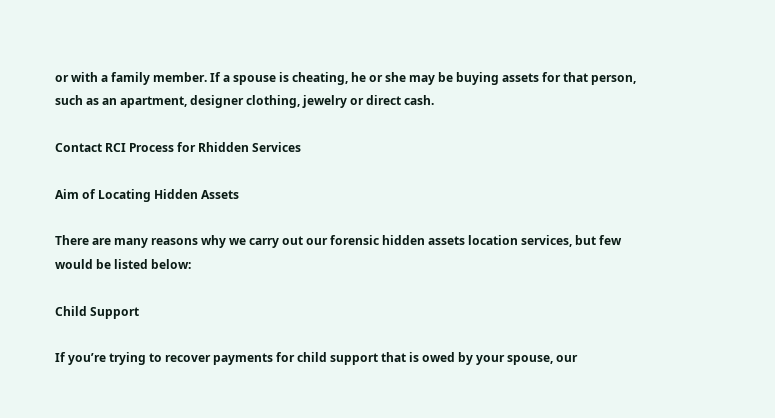or with a family member. If a spouse is cheating, he or she may be buying assets for that person, such as an apartment, designer clothing, jewelry or direct cash.

Contact RCI Process for Rhidden Services

Aim of Locating Hidden Assets

There are many reasons why we carry out our forensic hidden assets location services, but few would be listed below:

Child Support

If you’re trying to recover payments for child support that is owed by your spouse, our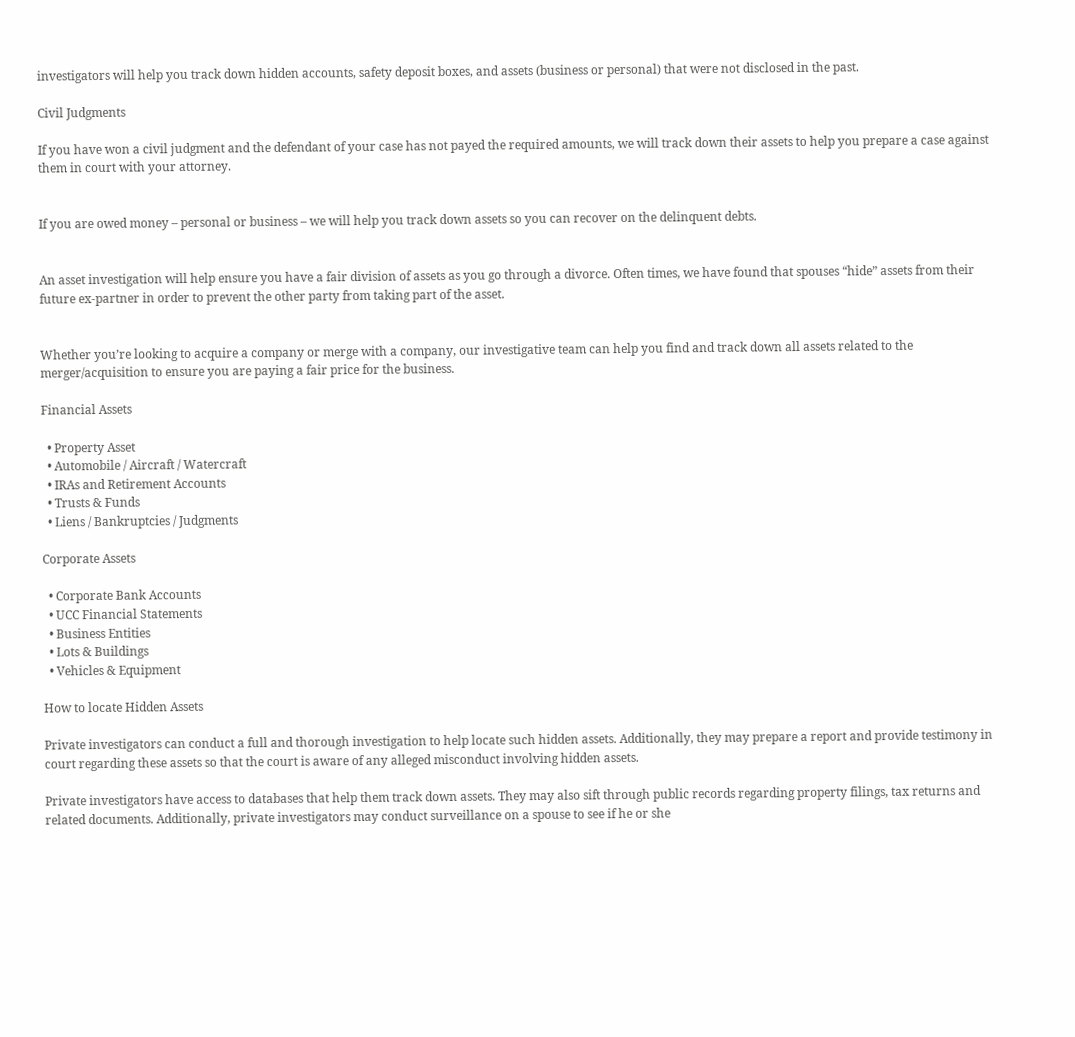investigators will help you track down hidden accounts, safety deposit boxes, and assets (business or personal) that were not disclosed in the past.

Civil Judgments

If you have won a civil judgment and the defendant of your case has not payed the required amounts, we will track down their assets to help you prepare a case against them in court with your attorney.


If you are owed money – personal or business – we will help you track down assets so you can recover on the delinquent debts.


An asset investigation will help ensure you have a fair division of assets as you go through a divorce. Often times, we have found that spouses “hide” assets from their future ex-partner in order to prevent the other party from taking part of the asset.


Whether you’re looking to acquire a company or merge with a company, our investigative team can help you find and track down all assets related to the merger/acquisition to ensure you are paying a fair price for the business.

Financial Assets

  • Property Asset
  • Automobile / Aircraft / Watercraft
  • IRAs and Retirement Accounts
  • Trusts & Funds
  • Liens / Bankruptcies / Judgments

Corporate Assets

  • Corporate Bank Accounts
  • UCC Financial Statements
  • Business Entities
  • Lots & Buildings
  • Vehicles & Equipment

How to locate Hidden Assets

Private investigators can conduct a full and thorough investigation to help locate such hidden assets. Additionally, they may prepare a report and provide testimony in court regarding these assets so that the court is aware of any alleged misconduct involving hidden assets.

Private investigators have access to databases that help them track down assets. They may also sift through public records regarding property filings, tax returns and related documents. Additionally, private investigators may conduct surveillance on a spouse to see if he or she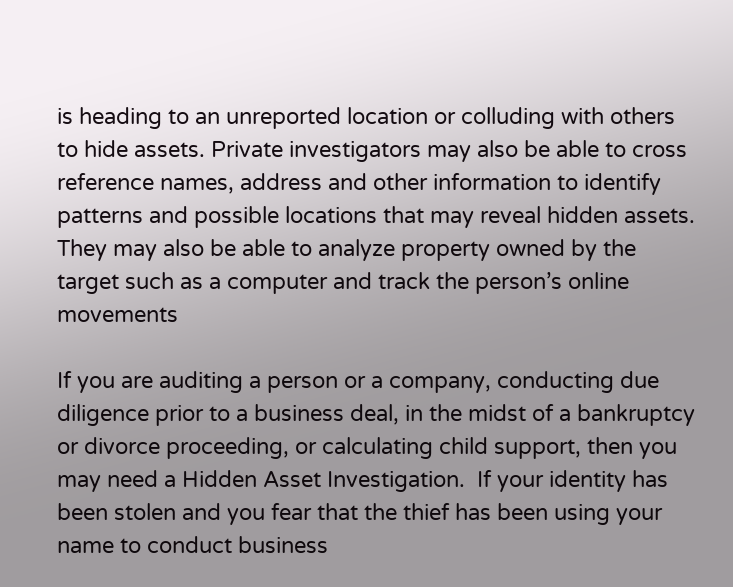is heading to an unreported location or colluding with others to hide assets. Private investigators may also be able to cross reference names, address and other information to identify patterns and possible locations that may reveal hidden assets. They may also be able to analyze property owned by the target such as a computer and track the person’s online movements

If you are auditing a person or a company, conducting due diligence prior to a business deal, in the midst of a bankruptcy or divorce proceeding, or calculating child support, then you may need a Hidden Asset Investigation.  If your identity has been stolen and you fear that the thief has been using your name to conduct business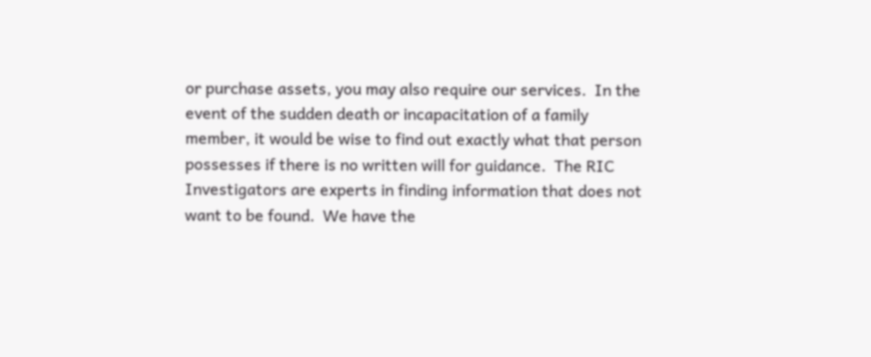or purchase assets, you may also require our services.  In the event of the sudden death or incapacitation of a family member, it would be wise to find out exactly what that person possesses if there is no written will for guidance.  The RIC Investigators are experts in finding information that does not want to be found.  We have the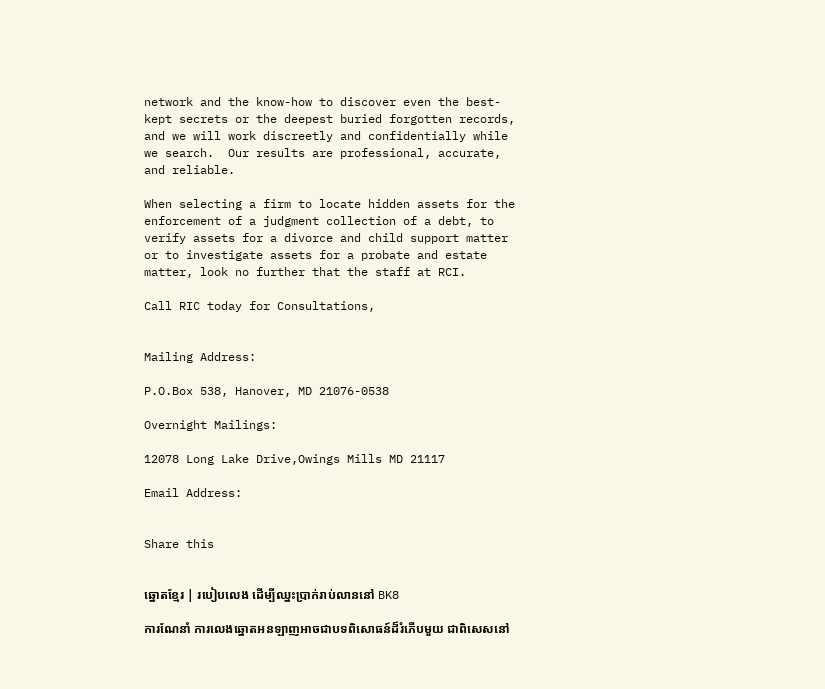network and the know-how to discover even the best-kept secrets or the deepest buried forgotten records, and we will work discreetly and confidentially while we search.  Our results are professional, accurate, and reliable.

When selecting a firm to locate hidden assets for the enforcement of a judgment collection of a debt, to verify assets for a divorce and child support matter or to investigate assets for a probate and estate matter, look no further that the staff at RCI.

Call RIC today for Consultations,


Mailing Address:

P.O.Box 538, Hanover, MD 21076-0538

Overnight Mailings:

12078 Long Lake Drive,Owings Mills MD 21117

Email Address:


Share this


ឆ្នោតខ្មែរ | របៀបលេង ដើម្បីឈ្នះប្រាក់រាប់លាននៅ BK8

ការណែនាំ ការលេងឆ្នោតអនឡាញអាចជាបទពិសោធន៍ដ៏រំភើបមួយ ជាពិសេសនៅ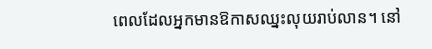ពេលដែលអ្នកមានឱកាសឈ្នះលុយរាប់លាន។ នៅ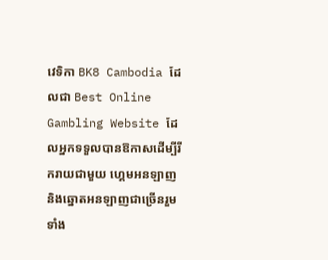វេទិកា BK8 Cambodia ដែលជា Best Online Gambling Website ដែលអ្នកទទួលបានឱកាសដើម្បីរីករាយជាមួយ ហ្គេមអនឡាញ និងឆ្នោតអនឡាញជាច្រើនរួមទាំង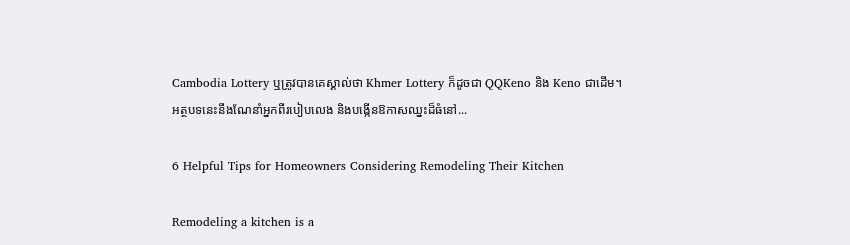Cambodia Lottery ឬត្រូវបានគេស្គាល់ថា Khmer Lottery ក៏ដូចជា QQKeno និង Keno ជាដើម។ អត្ថបទនេះនឹងណែនាំអ្នកពីរបៀបលេង និងបង្កើនឱកាសឈ្នះដ៏ធំនៅ...

6 Helpful Tips for Homeowners Considering Remodeling Their Kitchen

Remodeling a kitchen is a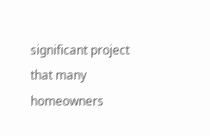significant project that many homeowners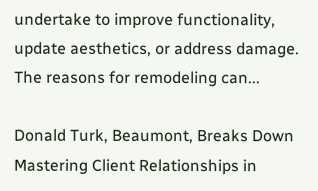undertake to improve functionality, update aesthetics, or address damage. The reasons for remodeling can...

Donald Turk, Beaumont, Breaks Down Mastering Client Relationships in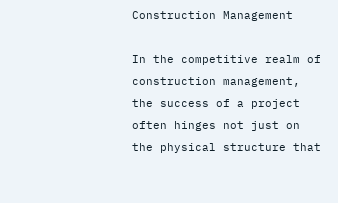Construction Management

In the competitive realm of construction management, the success of a project often hinges not just on the physical structure that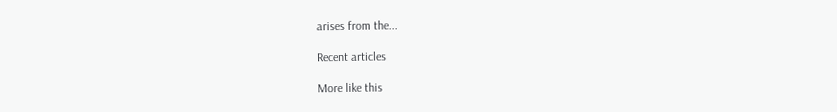arises from the...

Recent articles

More like this